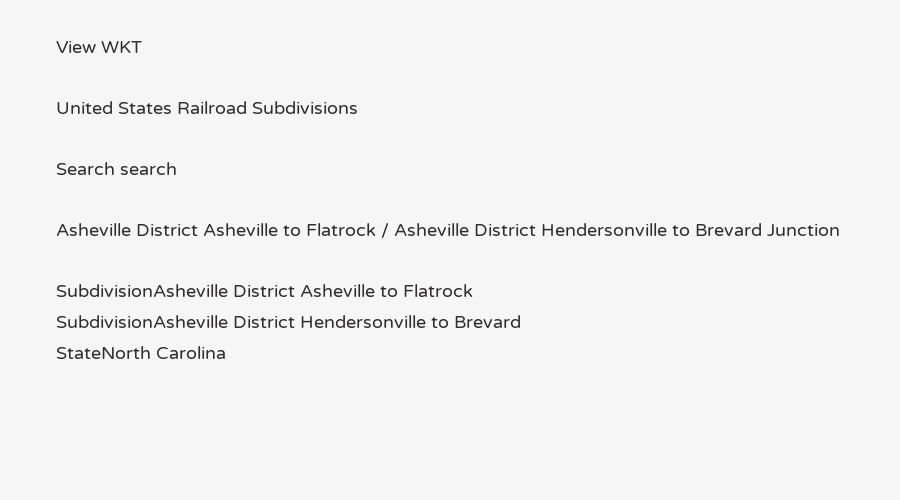View WKT

United States Railroad Subdivisions

Search search

Asheville District Asheville to Flatrock / Asheville District Hendersonville to Brevard Junction

SubdivisionAsheville District Asheville to Flatrock
SubdivisionAsheville District Hendersonville to Brevard
StateNorth Carolina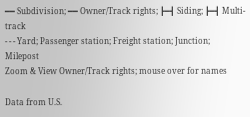━━ Subdivision; ━━ Owner/Track rights; ┣━┫ Siding; ┣━┫ Multi-track
‐ ‐ ‐ Yard; Passenger station; Freight station; Junction; Milepost
Zoom & View Owner/Track rights; mouse over for names

Data from U.S.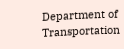Department of Transportation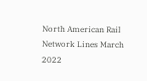North American Rail Network Lines March 2022